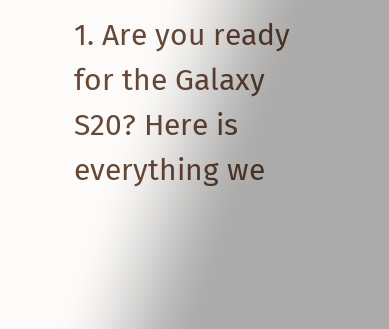1. Are you ready for the Galaxy S20? Here is everything we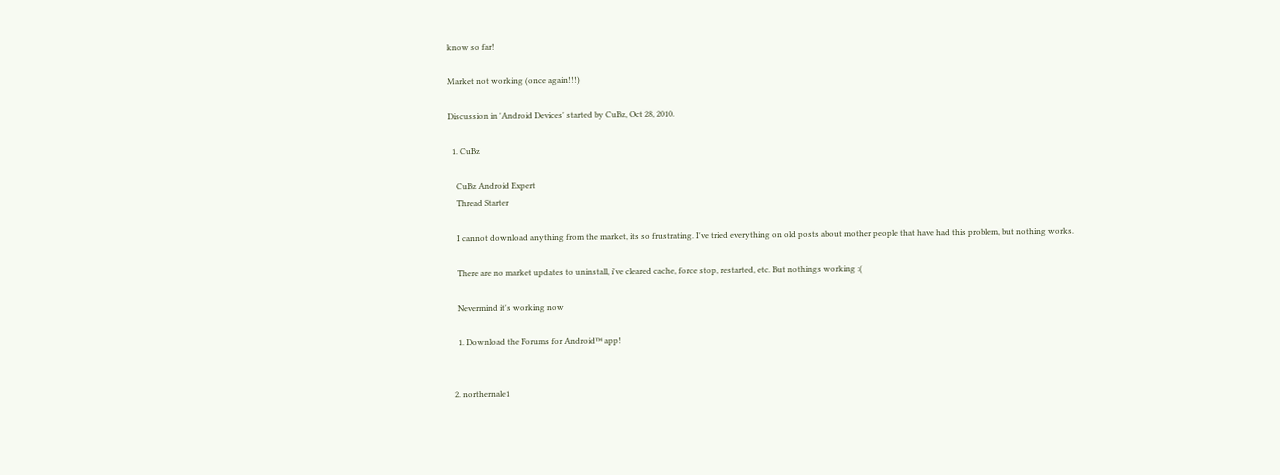know so far!

Market not working (once again!!!)

Discussion in 'Android Devices' started by CuBz, Oct 28, 2010.

  1. CuBz

    CuBz Android Expert
    Thread Starter

    I cannot download anything from the market, its so frustrating. I've tried everything on old posts about mother people that have had this problem, but nothing works.

    There are no market updates to uninstall, i've cleared cache, force stop, restarted, etc. But nothings working :(

    Nevermind it's working now

    1. Download the Forums for Android™ app!


  2. northernale1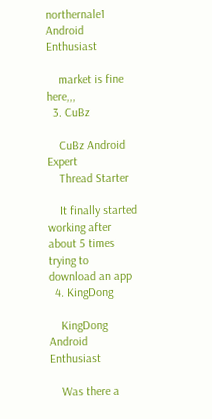northernale1 Android Enthusiast

    market is fine here,,,
  3. CuBz

    CuBz Android Expert
    Thread Starter

    It finally started working after about 5 times trying to download an app
  4. KingDong

    KingDong Android Enthusiast

    Was there a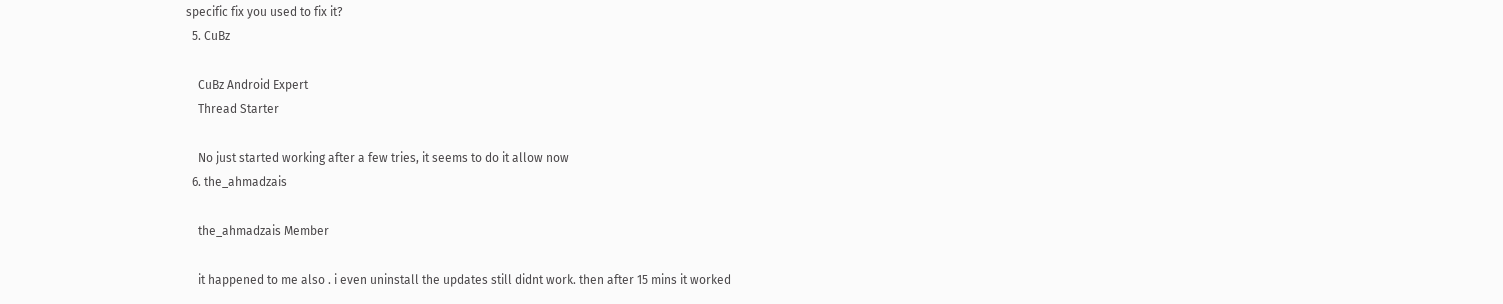specific fix you used to fix it?
  5. CuBz

    CuBz Android Expert
    Thread Starter

    No just started working after a few tries, it seems to do it allow now
  6. the_ahmadzais

    the_ahmadzais Member

    it happened to me also . i even uninstall the updates still didnt work. then after 15 mins it worked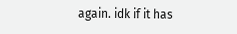again. idk if it has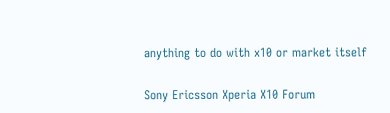anything to do with x10 or market itself

Sony Ericsson Xperia X10 Forum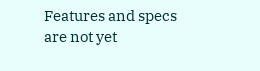Features and specs are not yet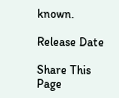known.

Release Date

Share This Page